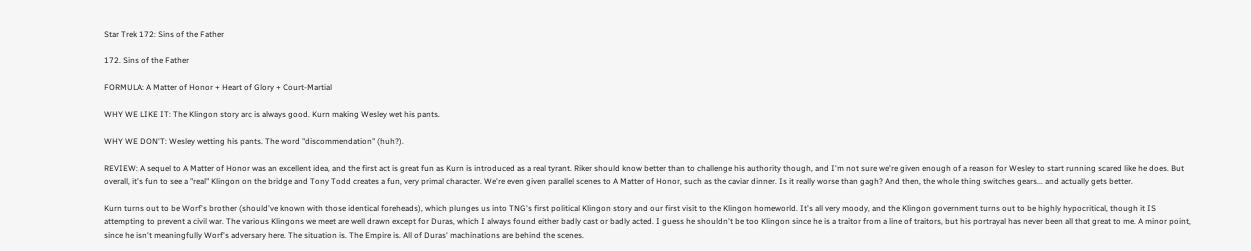Star Trek 172: Sins of the Father

172. Sins of the Father

FORMULA: A Matter of Honor + Heart of Glory + Court-Martial

WHY WE LIKE IT: The Klingon story arc is always good. Kurn making Wesley wet his pants.

WHY WE DON'T: Wesley wetting his pants. The word "discommendation" (huh?).

REVIEW: A sequel to A Matter of Honor was an excellent idea, and the first act is great fun as Kurn is introduced as a real tyrant. Riker should know better than to challenge his authority though, and I'm not sure we're given enough of a reason for Wesley to start running scared like he does. But overall, it's fun to see a "real" Klingon on the bridge and Tony Todd creates a fun, very primal character. We're even given parallel scenes to A Matter of Honor, such as the caviar dinner. Is it really worse than gagh? And then, the whole thing switches gears... and actually gets better.

Kurn turns out to be Worf's brother (should've known with those identical foreheads), which plunges us into TNG's first political Klingon story and our first visit to the Klingon homeworld. It's all very moody, and the Klingon government turns out to be highly hypocritical, though it IS attempting to prevent a civil war. The various Klingons we meet are well drawn except for Duras, which I always found either badly cast or badly acted. I guess he shouldn't be too Klingon since he is a traitor from a line of traitors, but his portrayal has never been all that great to me. A minor point, since he isn't meaningfully Worf's adversary here. The situation is. The Empire is. All of Duras' machinations are behind the scenes.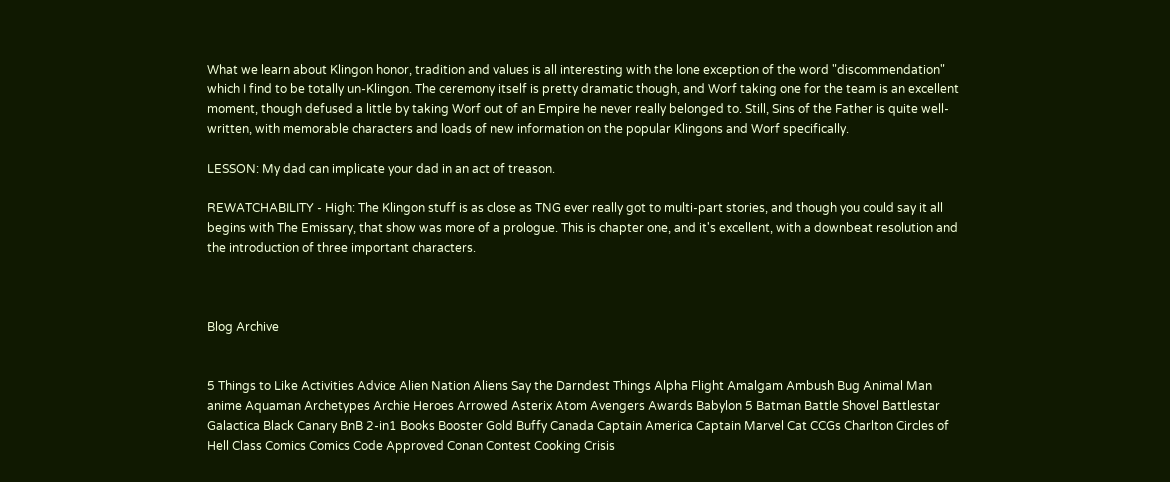What we learn about Klingon honor, tradition and values is all interesting with the lone exception of the word "discommendation" which I find to be totally un-Klingon. The ceremony itself is pretty dramatic though, and Worf taking one for the team is an excellent moment, though defused a little by taking Worf out of an Empire he never really belonged to. Still, Sins of the Father is quite well-written, with memorable characters and loads of new information on the popular Klingons and Worf specifically.

LESSON: My dad can implicate your dad in an act of treason.

REWATCHABILITY - High: The Klingon stuff is as close as TNG ever really got to multi-part stories, and though you could say it all begins with The Emissary, that show was more of a prologue. This is chapter one, and it's excellent, with a downbeat resolution and the introduction of three important characters.



Blog Archive


5 Things to Like Activities Advice Alien Nation Aliens Say the Darndest Things Alpha Flight Amalgam Ambush Bug Animal Man anime Aquaman Archetypes Archie Heroes Arrowed Asterix Atom Avengers Awards Babylon 5 Batman Battle Shovel Battlestar Galactica Black Canary BnB 2-in1 Books Booster Gold Buffy Canada Captain America Captain Marvel Cat CCGs Charlton Circles of Hell Class Comics Comics Code Approved Conan Contest Cooking Crisis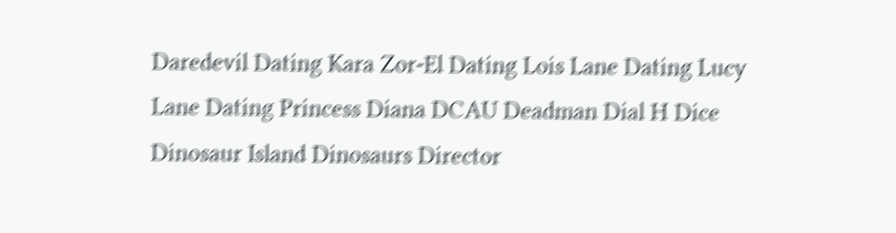Daredevil Dating Kara Zor-El Dating Lois Lane Dating Lucy Lane Dating Princess Diana DCAU Deadman Dial H Dice Dinosaur Island Dinosaurs Director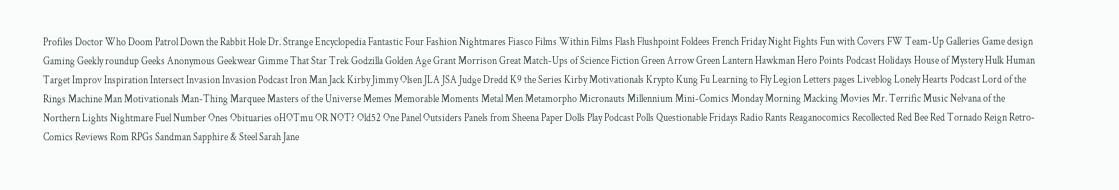Profiles Doctor Who Doom Patrol Down the Rabbit Hole Dr. Strange Encyclopedia Fantastic Four Fashion Nightmares Fiasco Films Within Films Flash Flushpoint Foldees French Friday Night Fights Fun with Covers FW Team-Up Galleries Game design Gaming Geekly roundup Geeks Anonymous Geekwear Gimme That Star Trek Godzilla Golden Age Grant Morrison Great Match-Ups of Science Fiction Green Arrow Green Lantern Hawkman Hero Points Podcast Holidays House of Mystery Hulk Human Target Improv Inspiration Intersect Invasion Invasion Podcast Iron Man Jack Kirby Jimmy Olsen JLA JSA Judge Dredd K9 the Series Kirby Motivationals Krypto Kung Fu Learning to Fly Legion Letters pages Liveblog Lonely Hearts Podcast Lord of the Rings Machine Man Motivationals Man-Thing Marquee Masters of the Universe Memes Memorable Moments Metal Men Metamorpho Micronauts Millennium Mini-Comics Monday Morning Macking Movies Mr. Terrific Music Nelvana of the Northern Lights Nightmare Fuel Number Ones Obituaries oHOTmu OR NOT? Old52 One Panel Outsiders Panels from Sheena Paper Dolls Play Podcast Polls Questionable Fridays Radio Rants Reaganocomics Recollected Red Bee Red Tornado Reign Retro-Comics Reviews Rom RPGs Sandman Sapphire & Steel Sarah Jane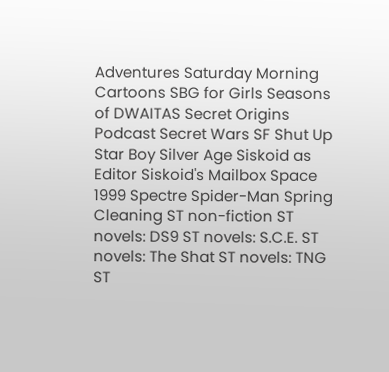Adventures Saturday Morning Cartoons SBG for Girls Seasons of DWAITAS Secret Origins Podcast Secret Wars SF Shut Up Star Boy Silver Age Siskoid as Editor Siskoid's Mailbox Space 1999 Spectre Spider-Man Spring Cleaning ST non-fiction ST novels: DS9 ST novels: S.C.E. ST novels: The Shat ST novels: TNG ST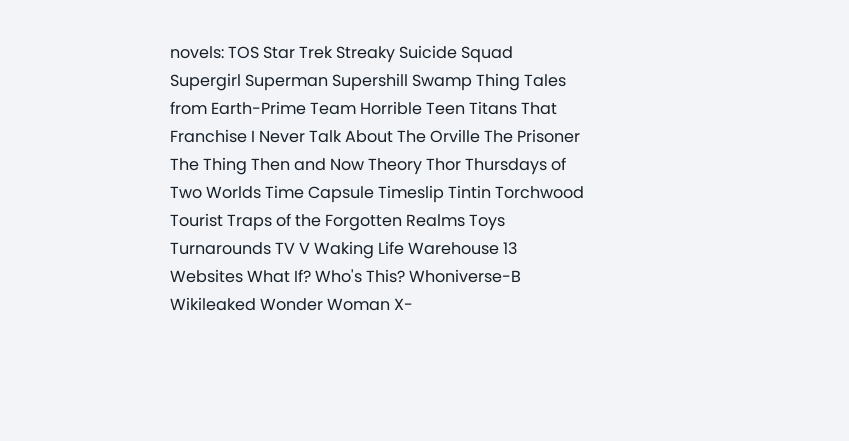novels: TOS Star Trek Streaky Suicide Squad Supergirl Superman Supershill Swamp Thing Tales from Earth-Prime Team Horrible Teen Titans That Franchise I Never Talk About The Orville The Prisoner The Thing Then and Now Theory Thor Thursdays of Two Worlds Time Capsule Timeslip Tintin Torchwood Tourist Traps of the Forgotten Realms Toys Turnarounds TV V Waking Life Warehouse 13 Websites What If? Who's This? Whoniverse-B Wikileaked Wonder Woman X-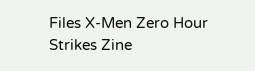Files X-Men Zero Hour Strikes Zine